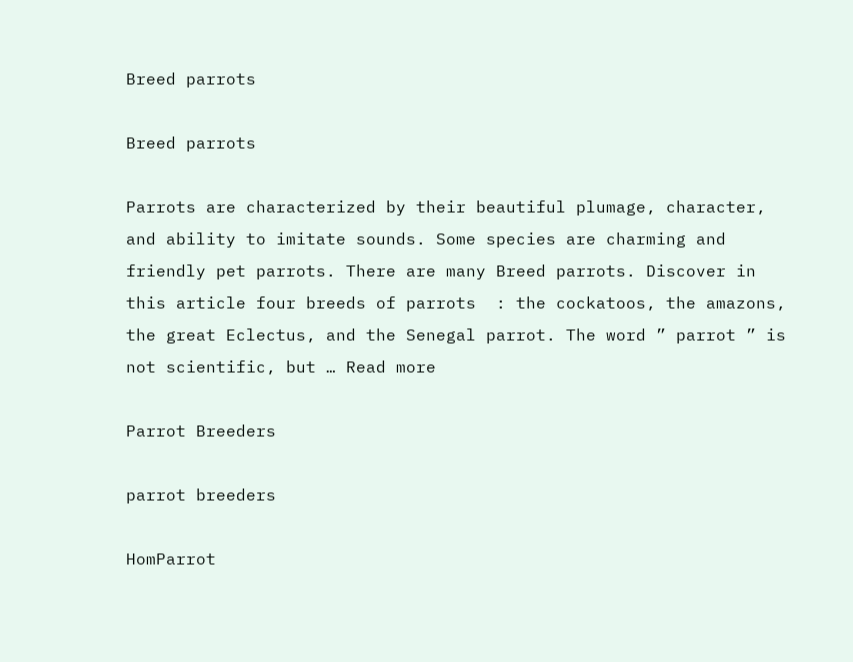Breed parrots

Breed parrots

Parrots are characterized by their beautiful plumage, character, and ability to imitate sounds. Some species are charming and friendly pet parrots. There are many Breed parrots. Discover in this article four breeds of parrots  : the cockatoos, the amazons, the great Eclectus, and the Senegal parrot. The word ” parrot ” is not scientific, but … Read more

Parrot Breeders

parrot breeders

HomParrot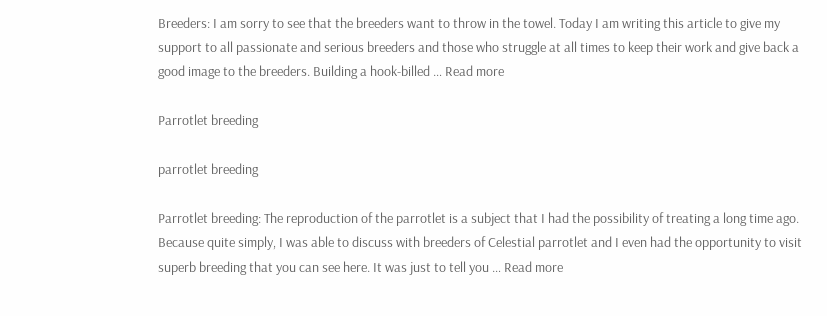Breeders: I am sorry to see that the breeders want to throw in the towel. Today I am writing this article to give my support to all passionate and serious breeders and those who struggle at all times to keep their work and give back a good image to the breeders. Building a hook-billed … Read more

Parrotlet breeding

parrotlet breeding

Parrotlet breeding: The reproduction of the parrotlet is a subject that I had the possibility of treating a long time ago. Because quite simply, I was able to discuss with breeders of Celestial parrotlet and I even had the opportunity to visit superb breeding that you can see here. It was just to tell you … Read more